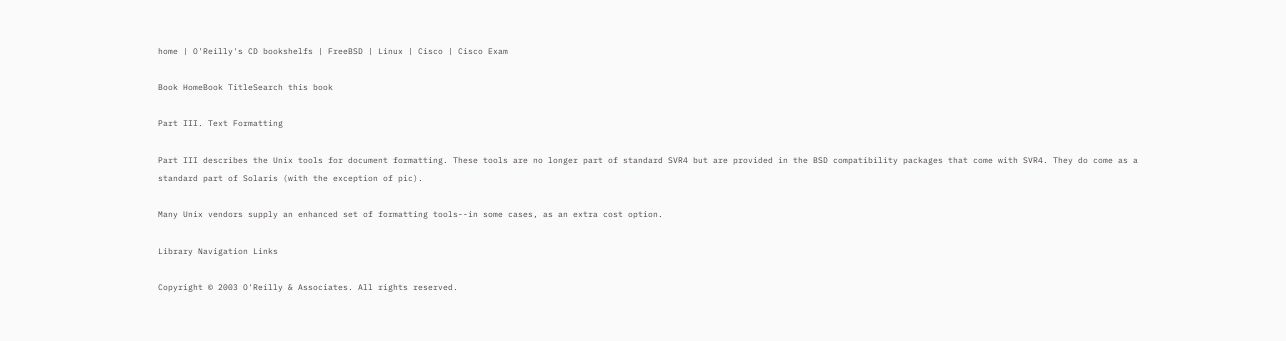home | O'Reilly's CD bookshelfs | FreeBSD | Linux | Cisco | Cisco Exam

Book HomeBook TitleSearch this book

Part III. Text Formatting

Part III describes the Unix tools for document formatting. These tools are no longer part of standard SVR4 but are provided in the BSD compatibility packages that come with SVR4. They do come as a standard part of Solaris (with the exception of pic).

Many Unix vendors supply an enhanced set of formatting tools--in some cases, as an extra cost option.

Library Navigation Links

Copyright © 2003 O'Reilly & Associates. All rights reserved.